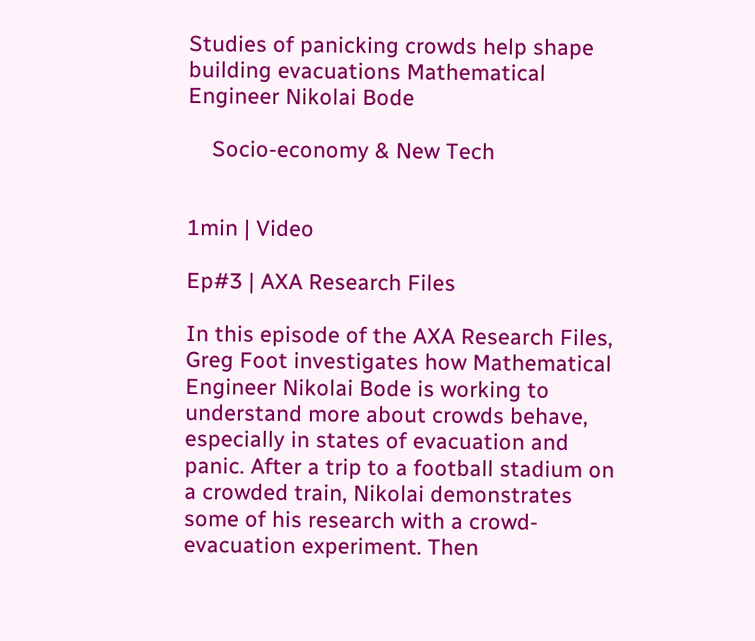Studies of panicking crowds help shape building evacuations Mathematical Engineer Nikolai Bode

    Socio-economy & New Tech


1min | Video

Ep#3 | AXA Research Files

In this episode of the AXA Research Files, Greg Foot investigates how Mathematical Engineer Nikolai Bode is working to understand more about crowds behave, especially in states of evacuation and panic. After a trip to a football stadium on a crowded train, Nikolai demonstrates some of his research with a crowd-evacuation experiment. Then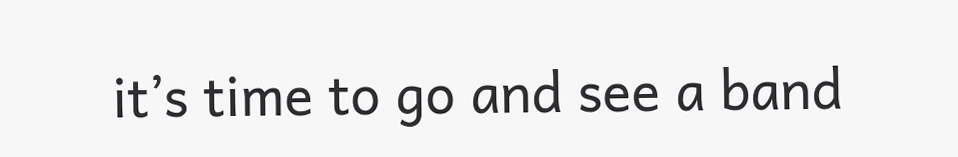it’s time to go and see a band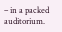– in a packed auditorium.